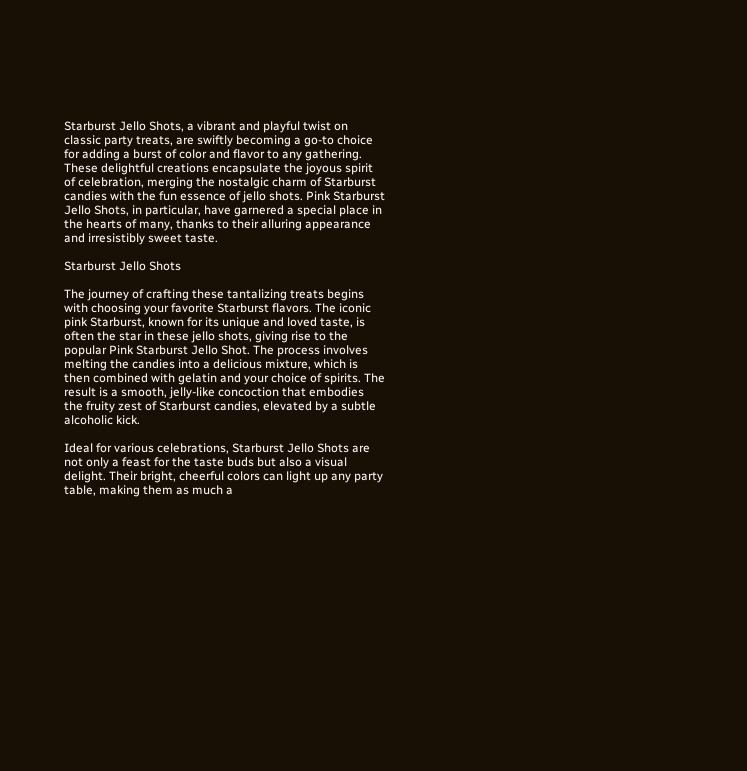Starburst Jello Shots, a vibrant and playful twist on classic party treats, are swiftly becoming a go-to choice for adding a burst of color and flavor to any gathering. These delightful creations encapsulate the joyous spirit of celebration, merging the nostalgic charm of Starburst candies with the fun essence of jello shots. Pink Starburst Jello Shots, in particular, have garnered a special place in the hearts of many, thanks to their alluring appearance and irresistibly sweet taste.

Starburst Jello Shots

The journey of crafting these tantalizing treats begins with choosing your favorite Starburst flavors. The iconic pink Starburst, known for its unique and loved taste, is often the star in these jello shots, giving rise to the popular Pink Starburst Jello Shot. The process involves melting the candies into a delicious mixture, which is then combined with gelatin and your choice of spirits. The result is a smooth, jelly-like concoction that embodies the fruity zest of Starburst candies, elevated by a subtle alcoholic kick.

Ideal for various celebrations, Starburst Jello Shots are not only a feast for the taste buds but also a visual delight. Their bright, cheerful colors can light up any party table, making them as much a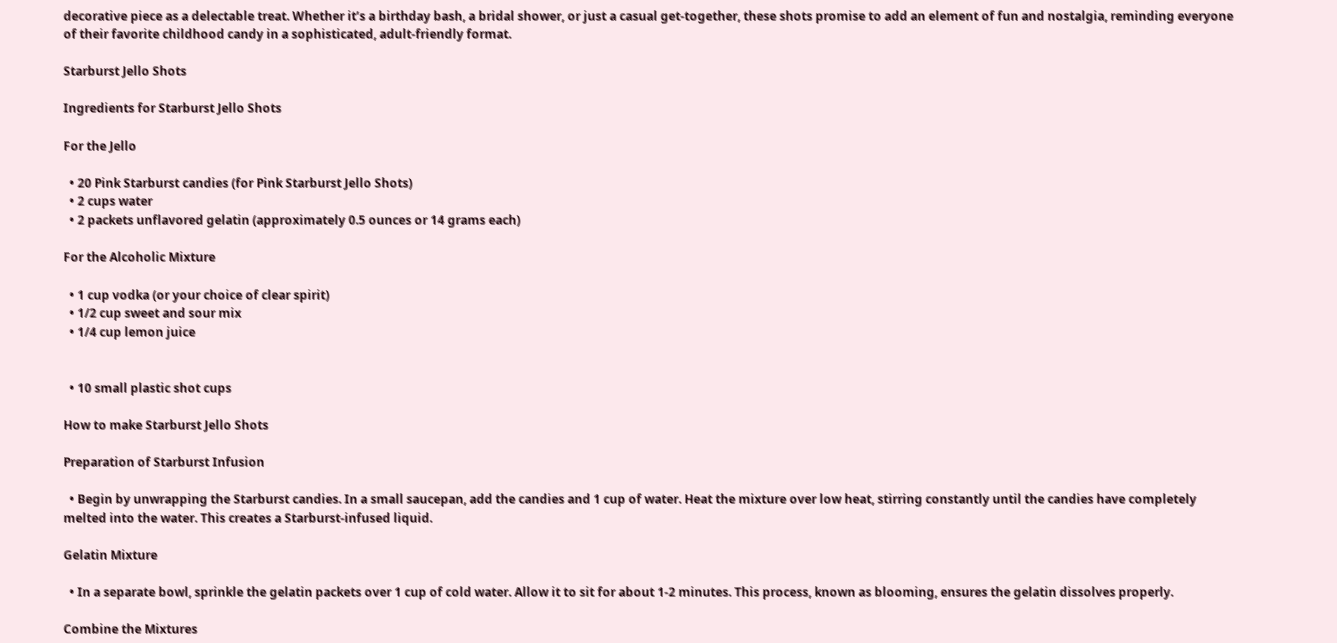decorative piece as a delectable treat. Whether it’s a birthday bash, a bridal shower, or just a casual get-together, these shots promise to add an element of fun and nostalgia, reminding everyone of their favorite childhood candy in a sophisticated, adult-friendly format.

Starburst Jello Shots

Ingredients for Starburst Jello Shots

For the Jello

  • 20 Pink Starburst candies (for Pink Starburst Jello Shots)
  • 2 cups water
  • 2 packets unflavored gelatin (approximately 0.5 ounces or 14 grams each)

For the Alcoholic Mixture

  • 1 cup vodka (or your choice of clear spirit)
  • 1/2 cup sweet and sour mix
  • 1/4 cup lemon juice


  • 10 small plastic shot cups

How to make Starburst Jello Shots

Preparation of Starburst Infusion

  • Begin by unwrapping the Starburst candies. In a small saucepan, add the candies and 1 cup of water. Heat the mixture over low heat, stirring constantly until the candies have completely melted into the water. This creates a Starburst-infused liquid.

Gelatin Mixture

  • In a separate bowl, sprinkle the gelatin packets over 1 cup of cold water. Allow it to sit for about 1-2 minutes. This process, known as blooming, ensures the gelatin dissolves properly.

Combine the Mixtures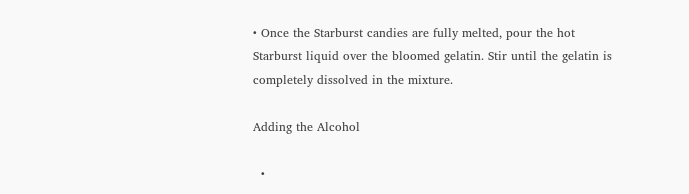• Once the Starburst candies are fully melted, pour the hot Starburst liquid over the bloomed gelatin. Stir until the gelatin is completely dissolved in the mixture.

Adding the Alcohol

  •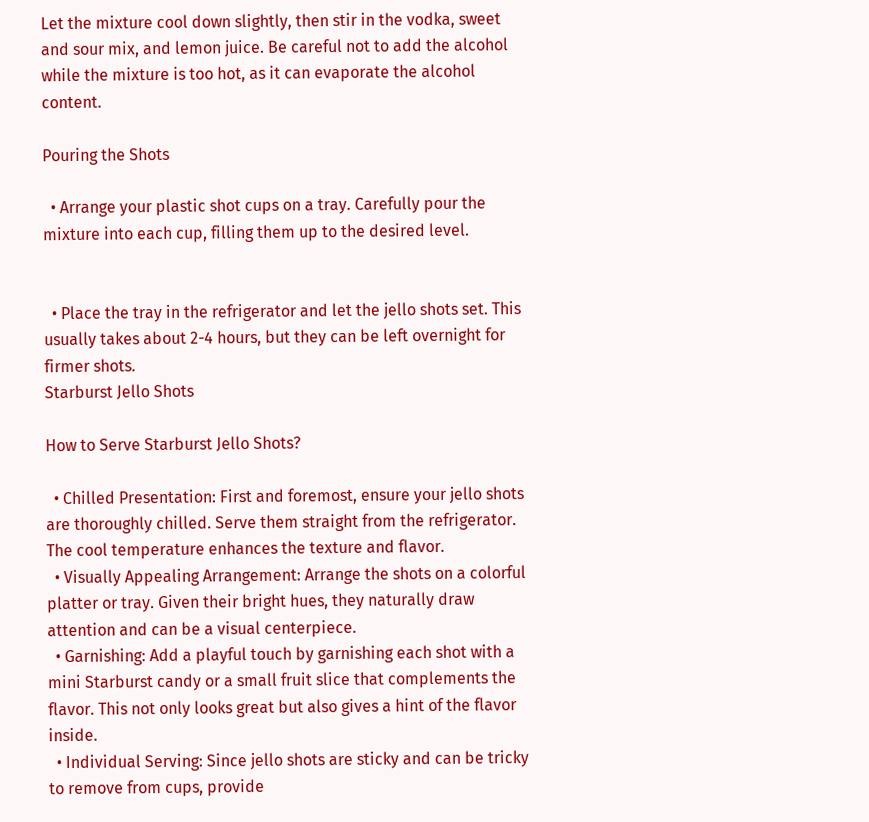Let the mixture cool down slightly, then stir in the vodka, sweet and sour mix, and lemon juice. Be careful not to add the alcohol while the mixture is too hot, as it can evaporate the alcohol content.

Pouring the Shots

  • Arrange your plastic shot cups on a tray. Carefully pour the mixture into each cup, filling them up to the desired level.


  • Place the tray in the refrigerator and let the jello shots set. This usually takes about 2-4 hours, but they can be left overnight for firmer shots.
Starburst Jello Shots

How to Serve Starburst Jello Shots?

  • Chilled Presentation: First and foremost, ensure your jello shots are thoroughly chilled. Serve them straight from the refrigerator. The cool temperature enhances the texture and flavor.
  • Visually Appealing Arrangement: Arrange the shots on a colorful platter or tray. Given their bright hues, they naturally draw attention and can be a visual centerpiece.
  • Garnishing: Add a playful touch by garnishing each shot with a mini Starburst candy or a small fruit slice that complements the flavor. This not only looks great but also gives a hint of the flavor inside.
  • Individual Serving: Since jello shots are sticky and can be tricky to remove from cups, provide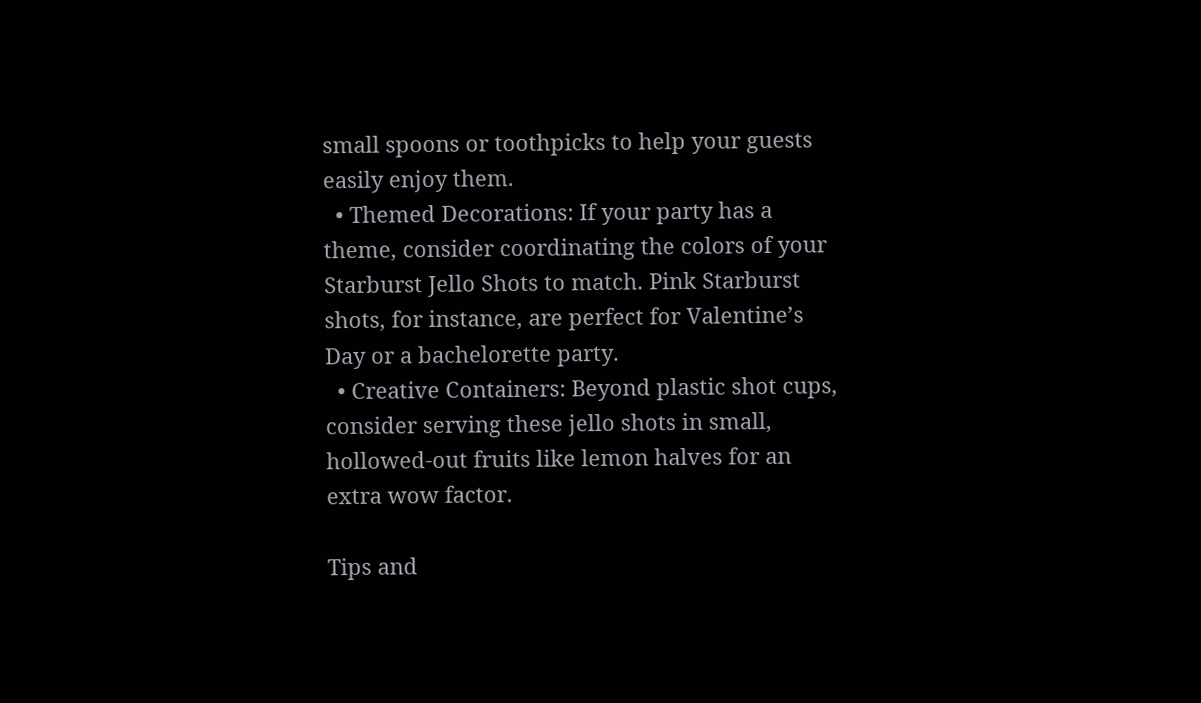small spoons or toothpicks to help your guests easily enjoy them.
  • Themed Decorations: If your party has a theme, consider coordinating the colors of your Starburst Jello Shots to match. Pink Starburst shots, for instance, are perfect for Valentine’s Day or a bachelorette party.
  • Creative Containers: Beyond plastic shot cups, consider serving these jello shots in small, hollowed-out fruits like lemon halves for an extra wow factor.

Tips and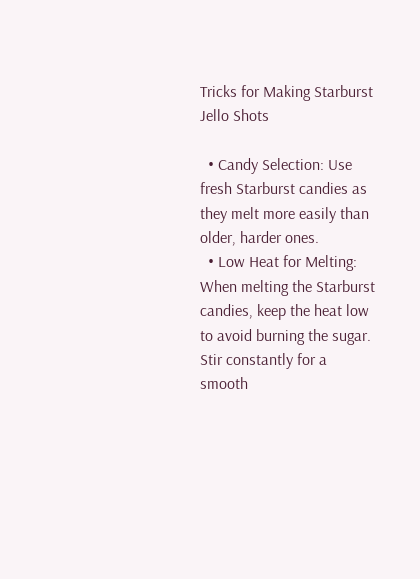Tricks for Making Starburst Jello Shots

  • Candy Selection: Use fresh Starburst candies as they melt more easily than older, harder ones.
  • Low Heat for Melting: When melting the Starburst candies, keep the heat low to avoid burning the sugar. Stir constantly for a smooth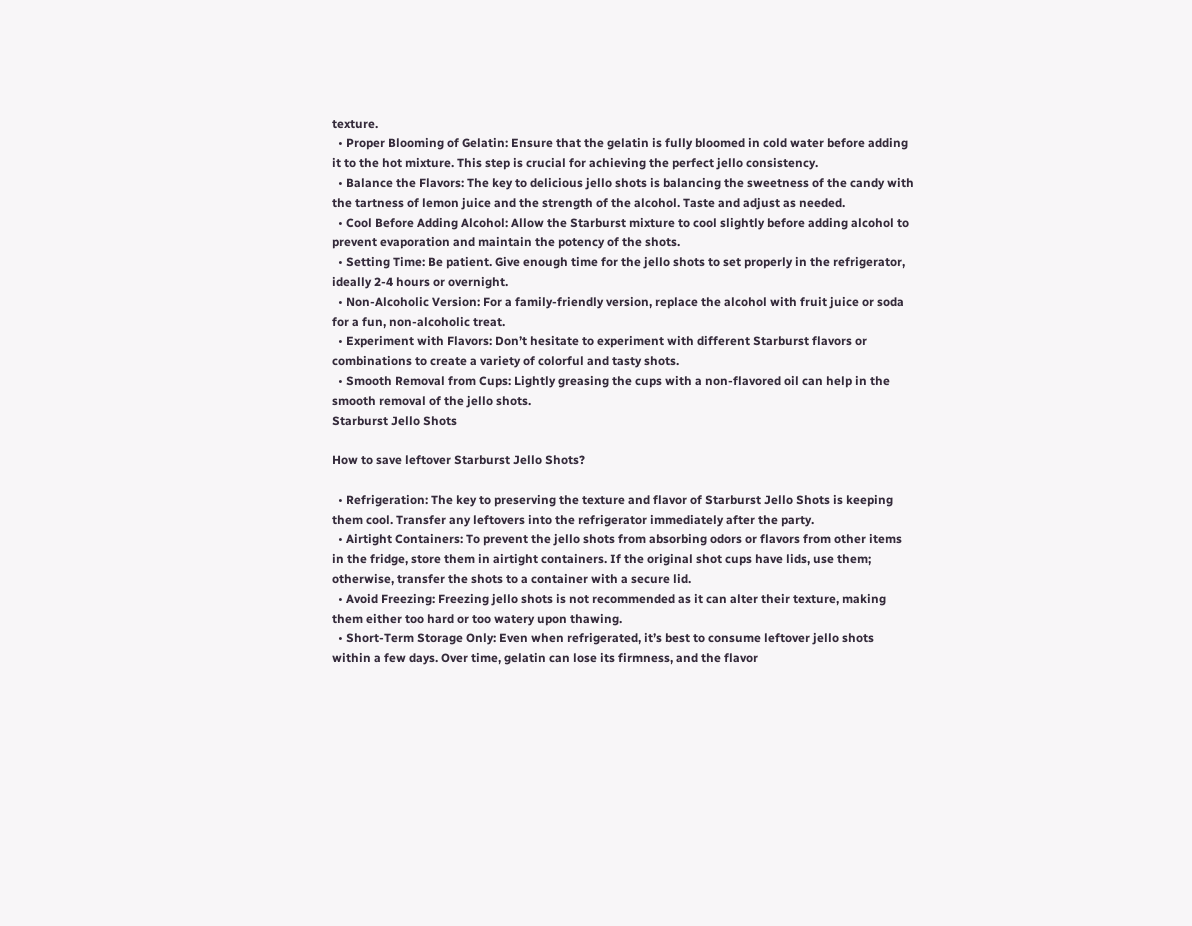texture.
  • Proper Blooming of Gelatin: Ensure that the gelatin is fully bloomed in cold water before adding it to the hot mixture. This step is crucial for achieving the perfect jello consistency.
  • Balance the Flavors: The key to delicious jello shots is balancing the sweetness of the candy with the tartness of lemon juice and the strength of the alcohol. Taste and adjust as needed.
  • Cool Before Adding Alcohol: Allow the Starburst mixture to cool slightly before adding alcohol to prevent evaporation and maintain the potency of the shots.
  • Setting Time: Be patient. Give enough time for the jello shots to set properly in the refrigerator, ideally 2-4 hours or overnight.
  • Non-Alcoholic Version: For a family-friendly version, replace the alcohol with fruit juice or soda for a fun, non-alcoholic treat.
  • Experiment with Flavors: Don’t hesitate to experiment with different Starburst flavors or combinations to create a variety of colorful and tasty shots.
  • Smooth Removal from Cups: Lightly greasing the cups with a non-flavored oil can help in the smooth removal of the jello shots.
Starburst Jello Shots

How to save leftover Starburst Jello Shots?

  • Refrigeration: The key to preserving the texture and flavor of Starburst Jello Shots is keeping them cool. Transfer any leftovers into the refrigerator immediately after the party.
  • Airtight Containers: To prevent the jello shots from absorbing odors or flavors from other items in the fridge, store them in airtight containers. If the original shot cups have lids, use them; otherwise, transfer the shots to a container with a secure lid.
  • Avoid Freezing: Freezing jello shots is not recommended as it can alter their texture, making them either too hard or too watery upon thawing.
  • Short-Term Storage Only: Even when refrigerated, it’s best to consume leftover jello shots within a few days. Over time, gelatin can lose its firmness, and the flavor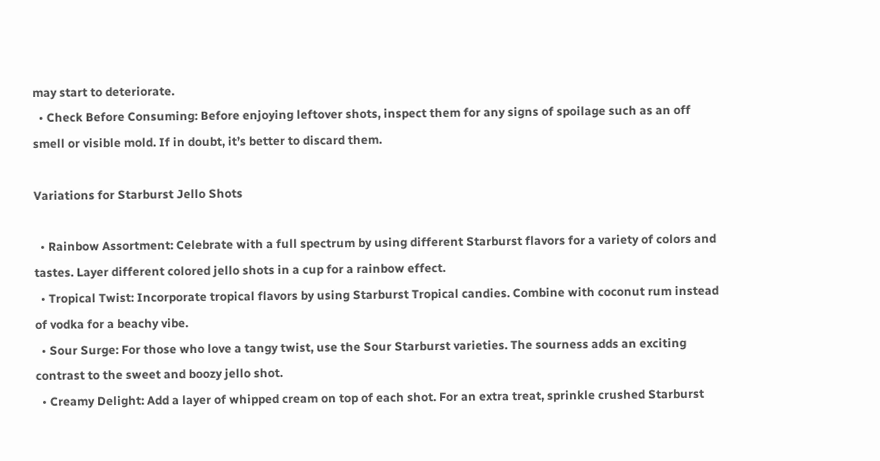may start to deteriorate.
  • Check Before Consuming: Before enjoying leftover shots, inspect them for any signs of spoilage such as an off smell or visible mold. If in doubt, it’s better to discard them.

Variations for Starburst Jello Shots

  • Rainbow Assortment: Celebrate with a full spectrum by using different Starburst flavors for a variety of colors and tastes. Layer different colored jello shots in a cup for a rainbow effect.
  • Tropical Twist: Incorporate tropical flavors by using Starburst Tropical candies. Combine with coconut rum instead of vodka for a beachy vibe.
  • Sour Surge: For those who love a tangy twist, use the Sour Starburst varieties. The sourness adds an exciting contrast to the sweet and boozy jello shot.
  • Creamy Delight: Add a layer of whipped cream on top of each shot. For an extra treat, sprinkle crushed Starburst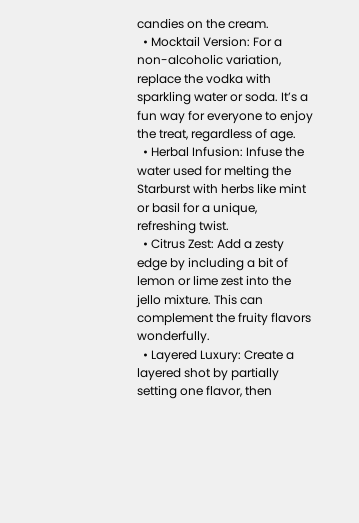candies on the cream.
  • Mocktail Version: For a non-alcoholic variation, replace the vodka with sparkling water or soda. It’s a fun way for everyone to enjoy the treat, regardless of age.
  • Herbal Infusion: Infuse the water used for melting the Starburst with herbs like mint or basil for a unique, refreshing twist.
  • Citrus Zest: Add a zesty edge by including a bit of lemon or lime zest into the jello mixture. This can complement the fruity flavors wonderfully.
  • Layered Luxury: Create a layered shot by partially setting one flavor, then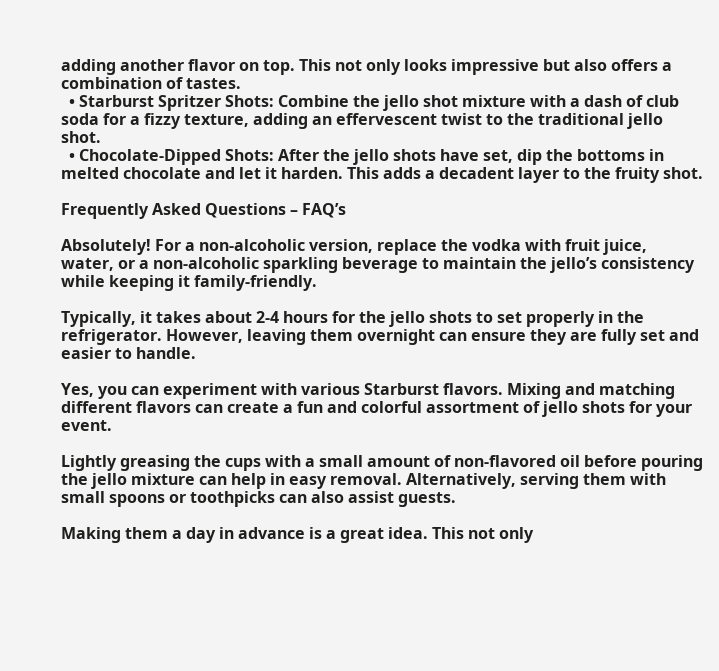adding another flavor on top. This not only looks impressive but also offers a combination of tastes.
  • Starburst Spritzer Shots: Combine the jello shot mixture with a dash of club soda for a fizzy texture, adding an effervescent twist to the traditional jello shot.
  • Chocolate-Dipped Shots: After the jello shots have set, dip the bottoms in melted chocolate and let it harden. This adds a decadent layer to the fruity shot.

Frequently Asked Questions – FAQ’s

Absolutely! For a non-alcoholic version, replace the vodka with fruit juice, water, or a non-alcoholic sparkling beverage to maintain the jello’s consistency while keeping it family-friendly.

Typically, it takes about 2-4 hours for the jello shots to set properly in the refrigerator. However, leaving them overnight can ensure they are fully set and easier to handle.

Yes, you can experiment with various Starburst flavors. Mixing and matching different flavors can create a fun and colorful assortment of jello shots for your event.

Lightly greasing the cups with a small amount of non-flavored oil before pouring the jello mixture can help in easy removal. Alternatively, serving them with small spoons or toothpicks can also assist guests.

Making them a day in advance is a great idea. This not only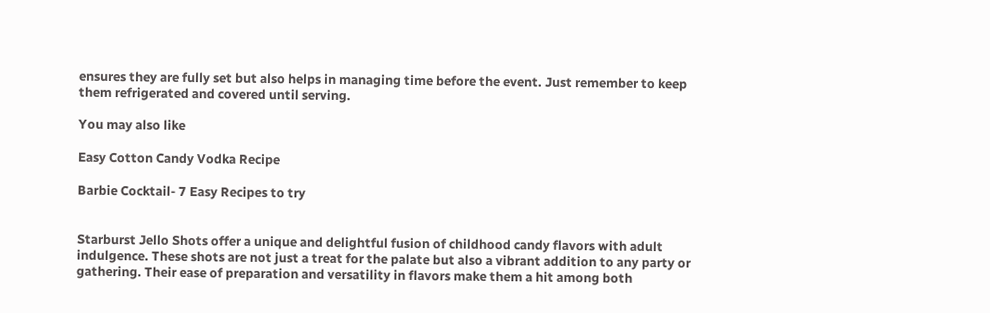ensures they are fully set but also helps in managing time before the event. Just remember to keep them refrigerated and covered until serving.

You may also like

Easy Cotton Candy Vodka Recipe

Barbie Cocktail- 7 Easy Recipes to try


Starburst Jello Shots offer a unique and delightful fusion of childhood candy flavors with adult indulgence. These shots are not just a treat for the palate but also a vibrant addition to any party or gathering. Their ease of preparation and versatility in flavors make them a hit among both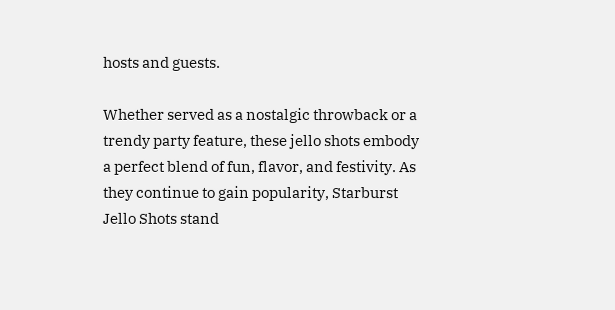hosts and guests.

Whether served as a nostalgic throwback or a trendy party feature, these jello shots embody a perfect blend of fun, flavor, and festivity. As they continue to gain popularity, Starburst Jello Shots stand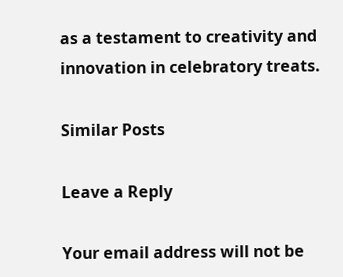as a testament to creativity and innovation in celebratory treats.

Similar Posts

Leave a Reply

Your email address will not be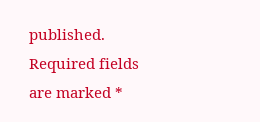published. Required fields are marked *